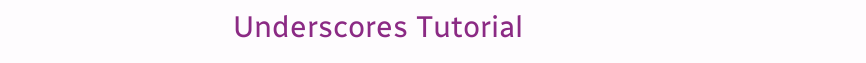Underscores Tutorial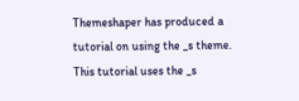Themeshaper has produced a tutorial on using the _s theme. This tutorial uses the _s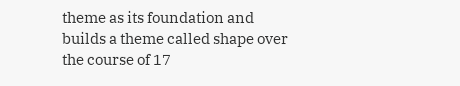theme as its foundation and builds a theme called shape over the course of 17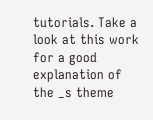tutorials. Take a look at this work for a good explanation of the _s theme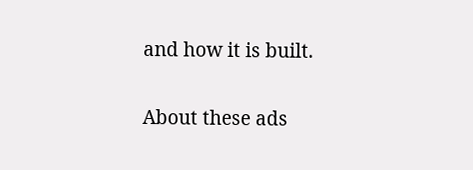and how it is built.

About these ads